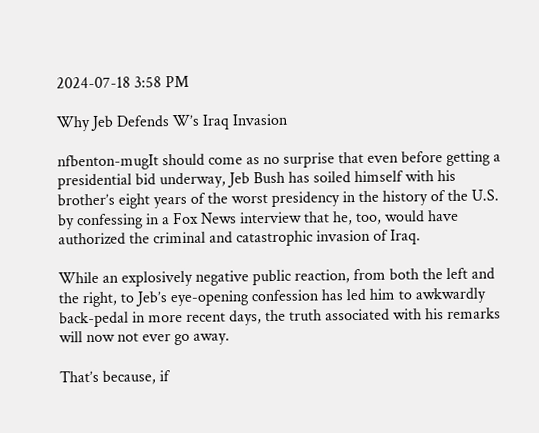2024-07-18 3:58 PM

Why Jeb Defends W’s Iraq Invasion

nfbenton-mugIt should come as no surprise that even before getting a presidential bid underway, Jeb Bush has soiled himself with his brother’s eight years of the worst presidency in the history of the U.S. by confessing in a Fox News interview that he, too, would have authorized the criminal and catastrophic invasion of Iraq.

While an explosively negative public reaction, from both the left and the right, to Jeb’s eye-opening confession has led him to awkwardly back-pedal in more recent days, the truth associated with his remarks will now not ever go away.

That’s because, if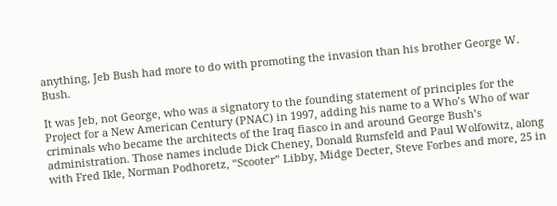anything, Jeb Bush had more to do with promoting the invasion than his brother George W. Bush.

It was Jeb, not George, who was a signatory to the founding statement of principles for the Project for a New American Century (PNAC) in 1997, adding his name to a Who’s Who of war criminals who became the architects of the Iraq fiasco in and around George Bush’s administration. Those names include Dick Cheney, Donald Rumsfeld and Paul Wolfowitz, along with Fred Ikle, Norman Podhoretz, “Scooter” Libby, Midge Decter, Steve Forbes and more, 25 in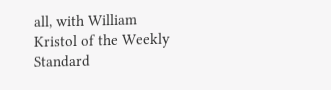all, with William Kristol of the Weekly Standard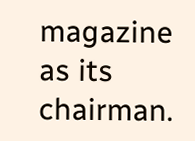magazine as its chairman.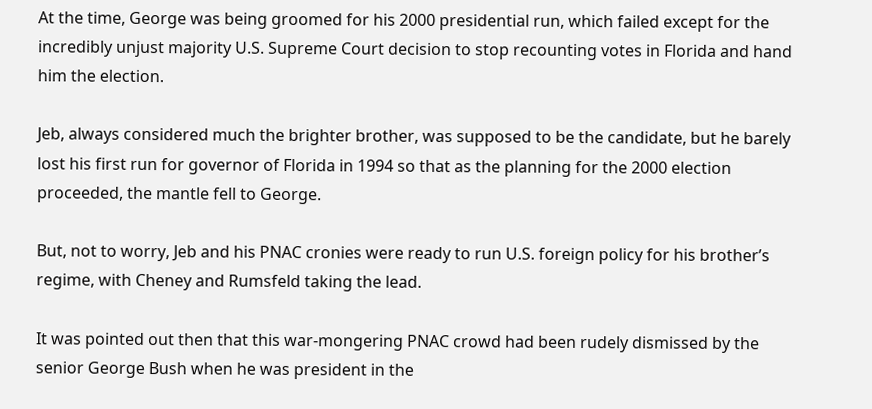At the time, George was being groomed for his 2000 presidential run, which failed except for the incredibly unjust majority U.S. Supreme Court decision to stop recounting votes in Florida and hand him the election.

Jeb, always considered much the brighter brother, was supposed to be the candidate, but he barely lost his first run for governor of Florida in 1994 so that as the planning for the 2000 election proceeded, the mantle fell to George.

But, not to worry, Jeb and his PNAC cronies were ready to run U.S. foreign policy for his brother’s regime, with Cheney and Rumsfeld taking the lead.

It was pointed out then that this war-mongering PNAC crowd had been rudely dismissed by the senior George Bush when he was president in the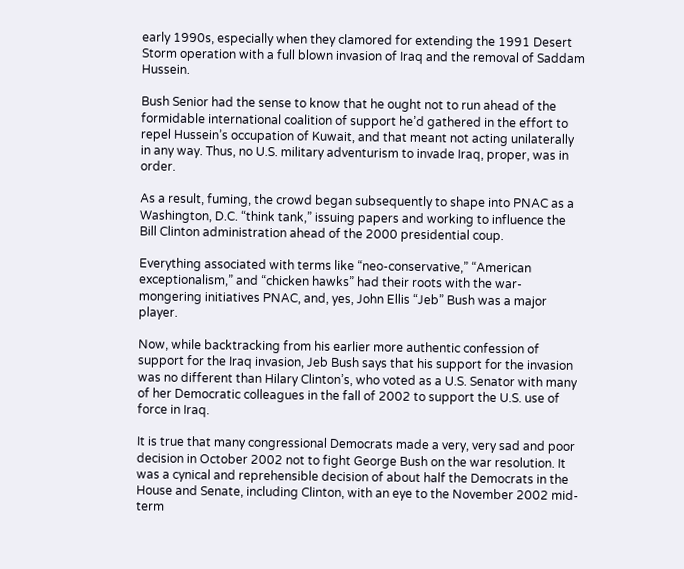early 1990s, especially when they clamored for extending the 1991 Desert Storm operation with a full blown invasion of Iraq and the removal of Saddam Hussein.

Bush Senior had the sense to know that he ought not to run ahead of the formidable international coalition of support he’d gathered in the effort to repel Hussein’s occupation of Kuwait, and that meant not acting unilaterally in any way. Thus, no U.S. military adventurism to invade Iraq, proper, was in order.

As a result, fuming, the crowd began subsequently to shape into PNAC as a Washington, D.C. “think tank,” issuing papers and working to influence the Bill Clinton administration ahead of the 2000 presidential coup.

Everything associated with terms like “neo-conservative,” “American exceptionalism,” and “chicken hawks” had their roots with the war-mongering initiatives PNAC, and, yes, John Ellis “Jeb” Bush was a major player.

Now, while backtracking from his earlier more authentic confession of support for the Iraq invasion, Jeb Bush says that his support for the invasion was no different than Hilary Clinton’s, who voted as a U.S. Senator with many of her Democratic colleagues in the fall of 2002 to support the U.S. use of force in Iraq.

It is true that many congressional Democrats made a very, very sad and poor decision in October 2002 not to fight George Bush on the war resolution. It was a cynical and reprehensible decision of about half the Democrats in the House and Senate, including Clinton, with an eye to the November 2002 mid-term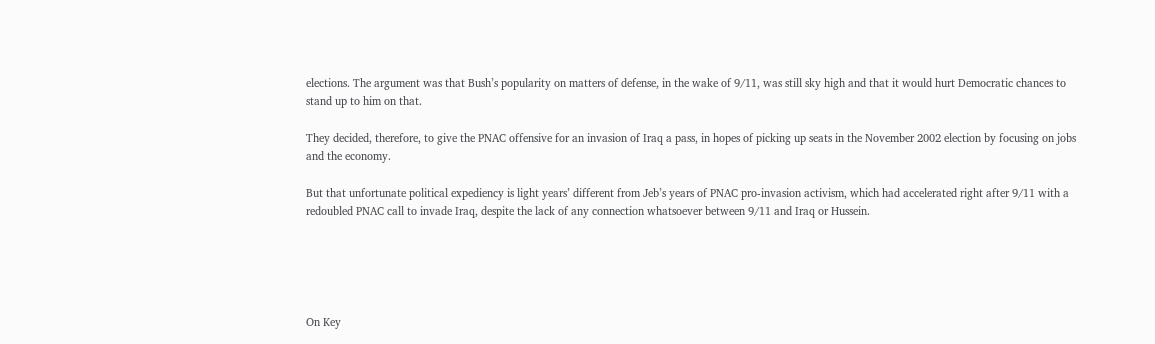elections. The argument was that Bush’s popularity on matters of defense, in the wake of 9/11, was still sky high and that it would hurt Democratic chances to stand up to him on that.

They decided, therefore, to give the PNAC offensive for an invasion of Iraq a pass, in hopes of picking up seats in the November 2002 election by focusing on jobs and the economy.

But that unfortunate political expediency is light years’ different from Jeb’s years of PNAC pro-invasion activism, which had accelerated right after 9/11 with a redoubled PNAC call to invade Iraq, despite the lack of any connection whatsoever between 9/11 and Iraq or Hussein.





On Key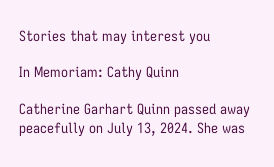Stories that may interest you

In Memoriam: Cathy Quinn

Catherine Garhart Quinn passed away peacefully on July 13, 2024. She was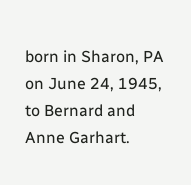born in Sharon, PA on June 24, 1945, to Bernard and Anne Garhart.